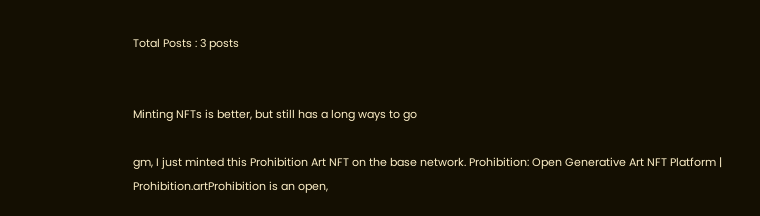Total Posts : 3 posts


Minting NFTs is better, but still has a long ways to go

gm, I just minted this Prohibition Art NFT on the base network. Prohibition: Open Generative Art NFT Platform | Prohibition.artProhibition is an open,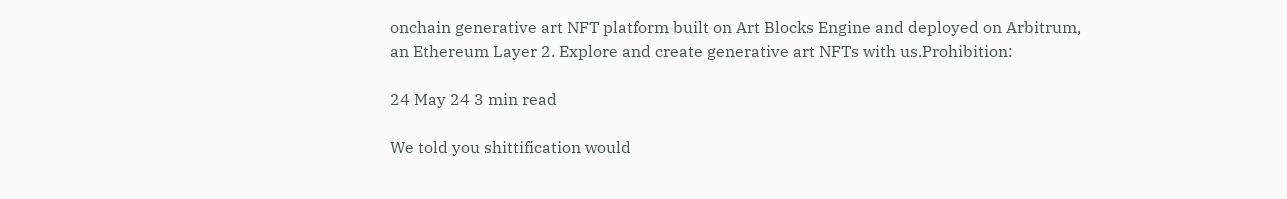onchain generative art NFT platform built on Art Blocks Engine and deployed on Arbitrum, an Ethereum Layer 2. Explore and create generative art NFTs with us.Prohibition:

24 May 24 3 min read

We told you shittification would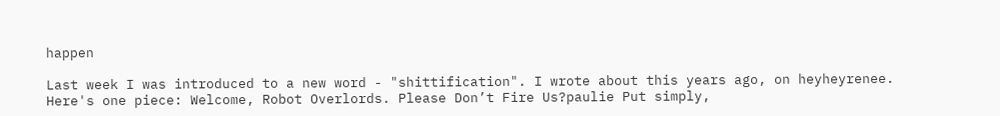happen

Last week I was introduced to a new word - "shittification". I wrote about this years ago, on heyheyrenee. Here's one piece: Welcome, Robot Overlords. Please Don’t Fire Us?paulie Put simply,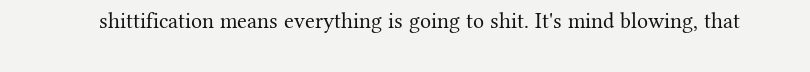shittification means everything is going to shit. It's mind blowing, that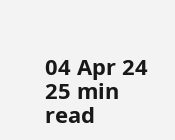04 Apr 24 25 min read